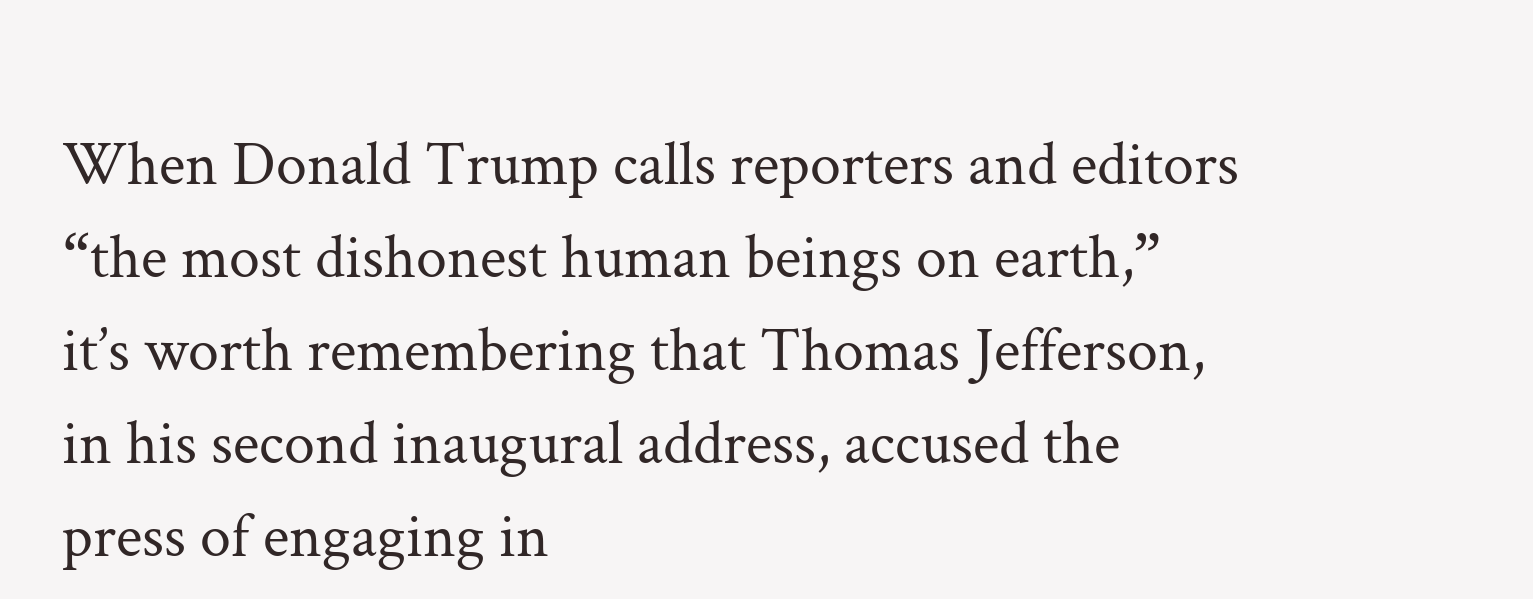When Donald Trump calls reporters and editors “the most dishonest human beings on earth,” it’s worth remembering that Thomas Jefferson, in his second inaugural address, accused the press of engaging in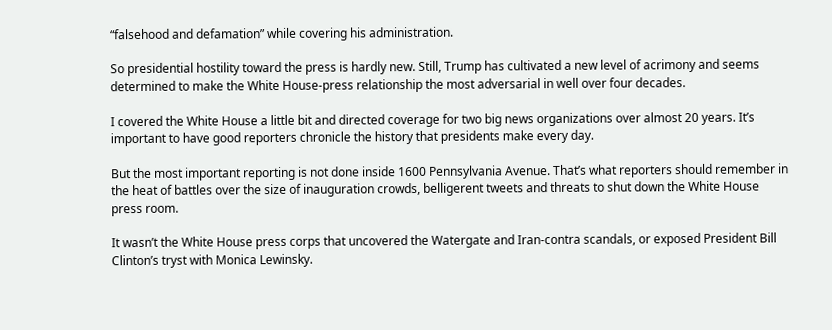“falsehood and defamation” while covering his administration.

So presidential hostility toward the press is hardly new. Still, Trump has cultivated a new level of acrimony and seems determined to make the White House-press relationship the most adversarial in well over four decades.

I covered the White House a little bit and directed coverage for two big news organizations over almost 20 years. It’s important to have good reporters chronicle the history that presidents make every day.

But the most important reporting is not done inside 1600 Pennsylvania Avenue. That’s what reporters should remember in the heat of battles over the size of inauguration crowds, belligerent tweets and threats to shut down the White House press room.

It wasn’t the White House press corps that uncovered the Watergate and Iran-contra scandals, or exposed President Bill Clinton’s tryst with Monica Lewinsky.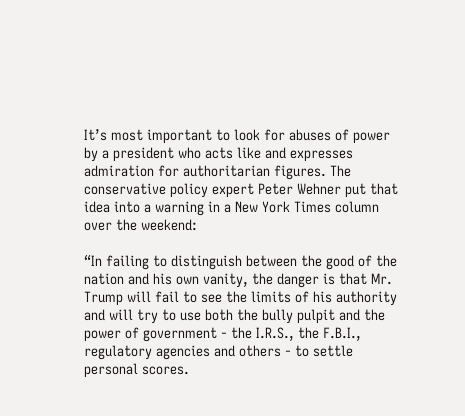It’s most important to look for abuses of power by a president who acts like and expresses admiration for authoritarian figures. The conservative policy expert Peter Wehner put that idea into a warning in a New York Times column over the weekend:

“In failing to distinguish between the good of the nation and his own vanity, the danger is that Mr. Trump will fail to see the limits of his authority and will try to use both the bully pulpit and the power of government - the I.R.S., the F.B.I., regulatory agencies and others - to settle personal scores.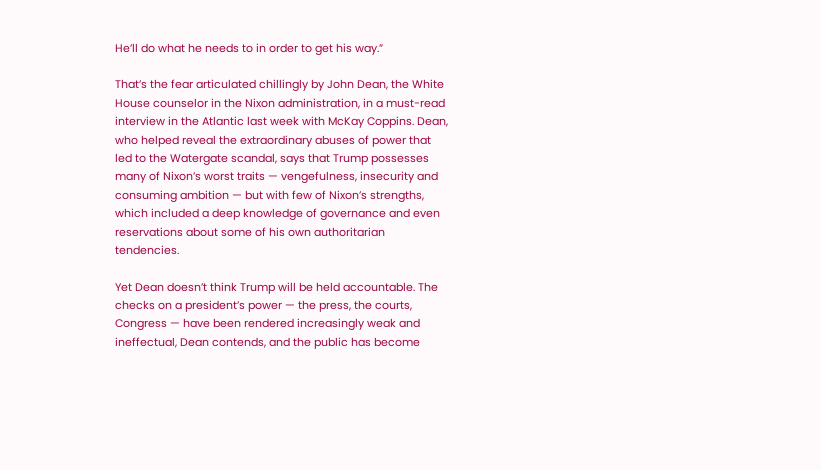He’ll do what he needs to in order to get his way.”

That’s the fear articulated chillingly by John Dean, the White House counselor in the Nixon administration, in a must-read interview in the Atlantic last week with McKay Coppins. Dean, who helped reveal the extraordinary abuses of power that led to the Watergate scandal, says that Trump possesses many of Nixon’s worst traits — vengefulness, insecurity and consuming ambition — but with few of Nixon’s strengths, which included a deep knowledge of governance and even reservations about some of his own authoritarian tendencies.

Yet Dean doesn’t think Trump will be held accountable. The checks on a president’s power — the press, the courts, Congress — have been rendered increasingly weak and ineffectual, Dean contends, and the public has become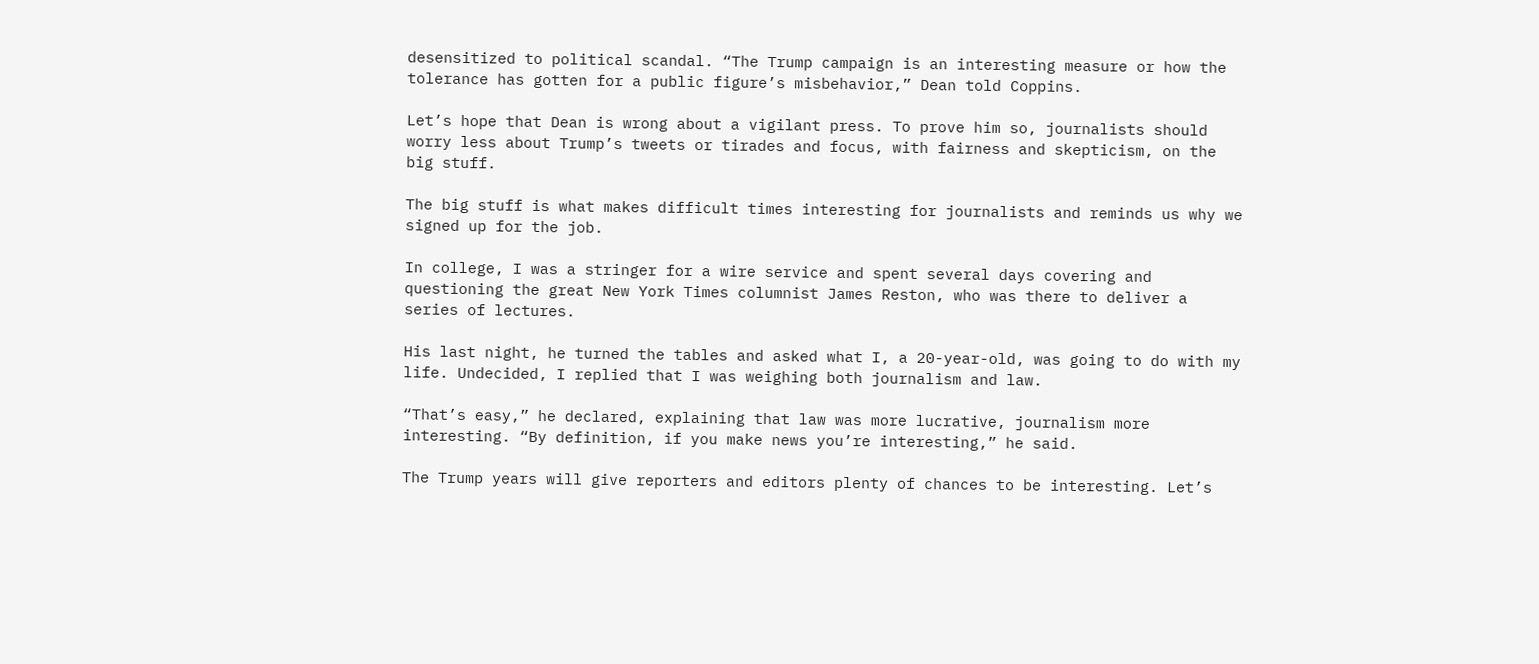desensitized to political scandal. “The Trump campaign is an interesting measure or how the tolerance has gotten for a public figure’s misbehavior,” Dean told Coppins.

Let’s hope that Dean is wrong about a vigilant press. To prove him so, journalists should worry less about Trump’s tweets or tirades and focus, with fairness and skepticism, on the big stuff.

The big stuff is what makes difficult times interesting for journalists and reminds us why we signed up for the job.

In college, I was a stringer for a wire service and spent several days covering and questioning the great New York Times columnist James Reston, who was there to deliver a series of lectures.

His last night, he turned the tables and asked what I, a 20-year-old, was going to do with my life. Undecided, I replied that I was weighing both journalism and law.

“That’s easy,” he declared, explaining that law was more lucrative, journalism more interesting. “By definition, if you make news you’re interesting,” he said.

The Trump years will give reporters and editors plenty of chances to be interesting. Let’s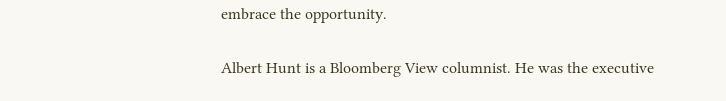embrace the opportunity.

Albert Hunt is a Bloomberg View columnist. He was the executive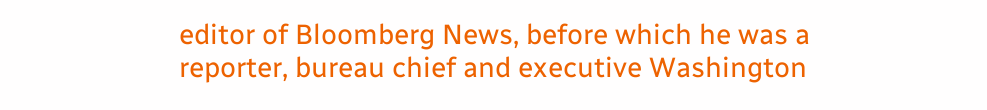editor of Bloomberg News, before which he was a reporter, bureau chief and executive Washington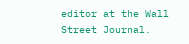editor at the Wall Street Journal.